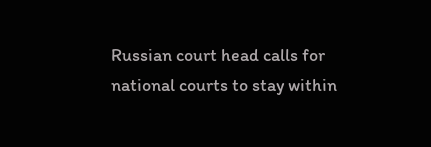Russian court head calls for national courts to stay within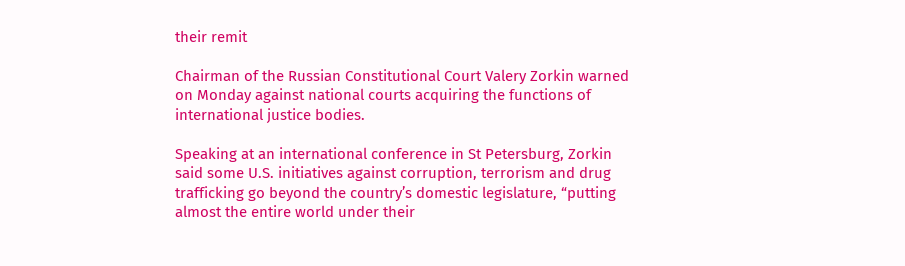their remit

Chairman of the Russian Constitutional Court Valery Zorkin warned on Monday against national courts acquiring the functions of international justice bodies.

Speaking at an international conference in St Petersburg, Zorkin said some U.S. initiatives against corruption, terrorism and drug trafficking go beyond the country’s domestic legislature, “putting almost the entire world under their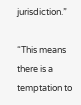jurisdiction.”

“This means there is a temptation to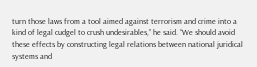turn those laws from a tool aimed against terrorism and crime into a kind of legal cudgel to crush undesirables,” he said. “We should avoid these effects by constructing legal relations between national juridical systems and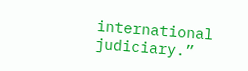international judiciary.”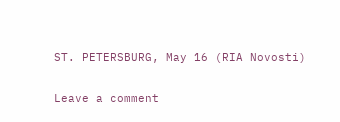ST. PETERSBURG, May 16 (RIA Novosti)

Leave a comment